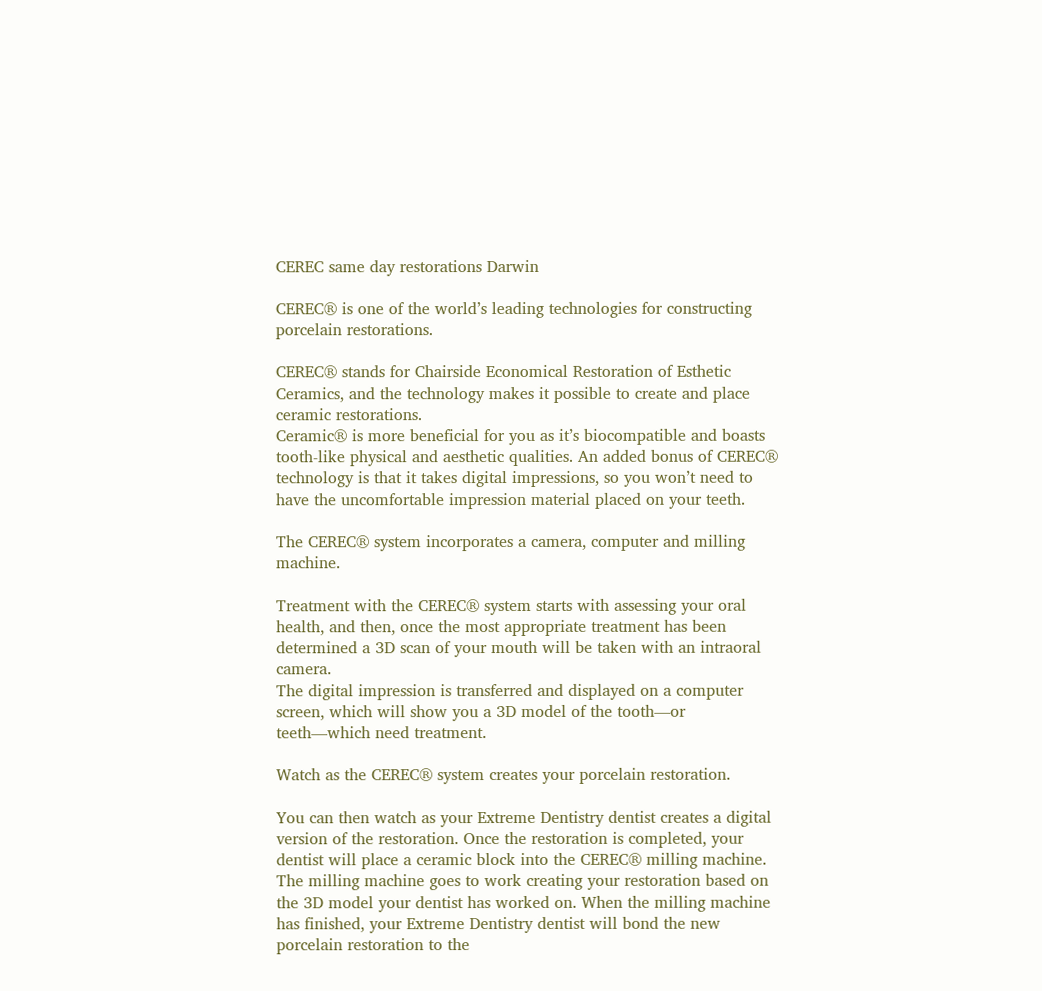CEREC same day restorations Darwin

CEREC® is one of the world’s leading technologies for constructing porcelain restorations.

CEREC® stands for Chairside Economical Restoration of Esthetic Ceramics, and the technology makes it possible to create and place ceramic restorations.
Ceramic® is more beneficial for you as it’s biocompatible and boasts tooth-like physical and aesthetic qualities. An added bonus of CEREC® technology is that it takes digital impressions, so you won’t need to have the uncomfortable impression material placed on your teeth.

The CEREC® system incorporates a camera, computer and milling machine.

Treatment with the CEREC® system starts with assessing your oral health, and then, once the most appropriate treatment has been determined a 3D scan of your mouth will be taken with an intraoral camera.
The digital impression is transferred and displayed on a computer screen, which will show you a 3D model of the tooth—or teeth—which need treatment.

Watch as the CEREC® system creates your porcelain restoration.

You can then watch as your Extreme Dentistry dentist creates a digital version of the restoration. Once the restoration is completed, your dentist will place a ceramic block into the CEREC® milling machine.
The milling machine goes to work creating your restoration based on the 3D model your dentist has worked on. When the milling machine has finished, your Extreme Dentistry dentist will bond the new porcelain restoration to the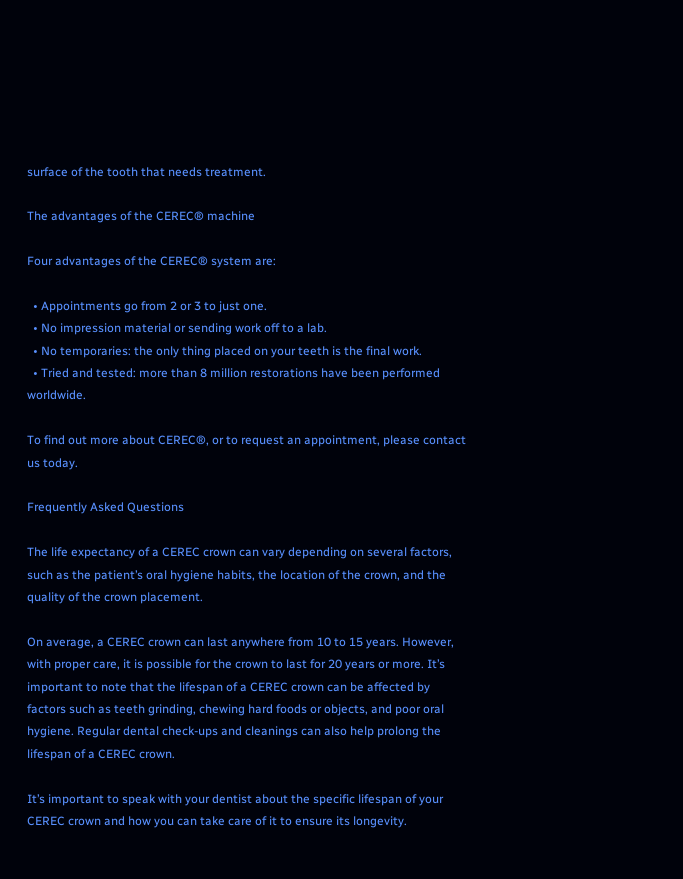surface of the tooth that needs treatment.

The advantages of the CEREC® machine

Four advantages of the CEREC® system are:

  • Appointments go from 2 or 3 to just one.
  • No impression material or sending work off to a lab.
  • No temporaries: the only thing placed on your teeth is the final work.
  • Tried and tested: more than 8 million restorations have been performed worldwide.

To find out more about CEREC®, or to request an appointment, please contact us today.

Frequently Asked Questions

The life expectancy of a CEREC crown can vary depending on several factors, such as the patient’s oral hygiene habits, the location of the crown, and the quality of the crown placement.

On average, a CEREC crown can last anywhere from 10 to 15 years. However, with proper care, it is possible for the crown to last for 20 years or more. It’s important to note that the lifespan of a CEREC crown can be affected by factors such as teeth grinding, chewing hard foods or objects, and poor oral hygiene. Regular dental check-ups and cleanings can also help prolong the lifespan of a CEREC crown.

It’s important to speak with your dentist about the specific lifespan of your CEREC crown and how you can take care of it to ensure its longevity.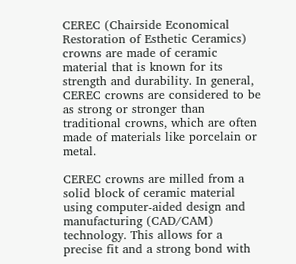CEREC (Chairside Economical Restoration of Esthetic Ceramics) crowns are made of ceramic material that is known for its strength and durability. In general, CEREC crowns are considered to be as strong or stronger than traditional crowns, which are often made of materials like porcelain or metal.

CEREC crowns are milled from a solid block of ceramic material using computer-aided design and manufacturing (CAD/CAM) technology. This allows for a precise fit and a strong bond with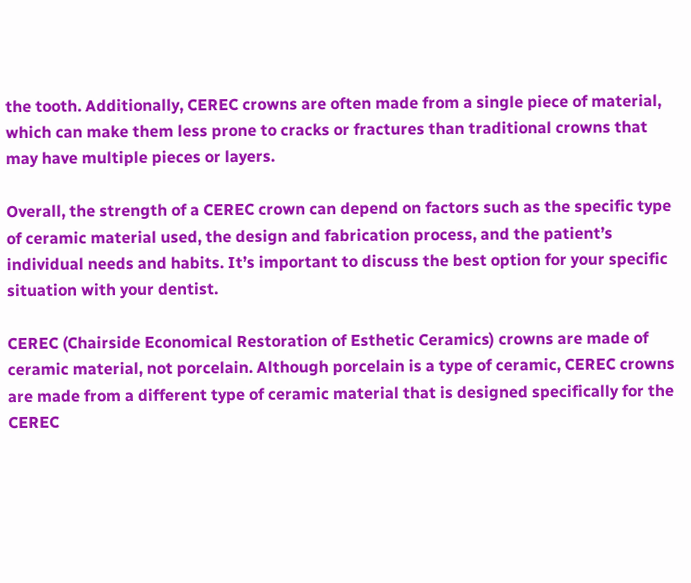the tooth. Additionally, CEREC crowns are often made from a single piece of material, which can make them less prone to cracks or fractures than traditional crowns that may have multiple pieces or layers.

Overall, the strength of a CEREC crown can depend on factors such as the specific type of ceramic material used, the design and fabrication process, and the patient’s individual needs and habits. It’s important to discuss the best option for your specific situation with your dentist.

CEREC (Chairside Economical Restoration of Esthetic Ceramics) crowns are made of ceramic material, not porcelain. Although porcelain is a type of ceramic, CEREC crowns are made from a different type of ceramic material that is designed specifically for the CEREC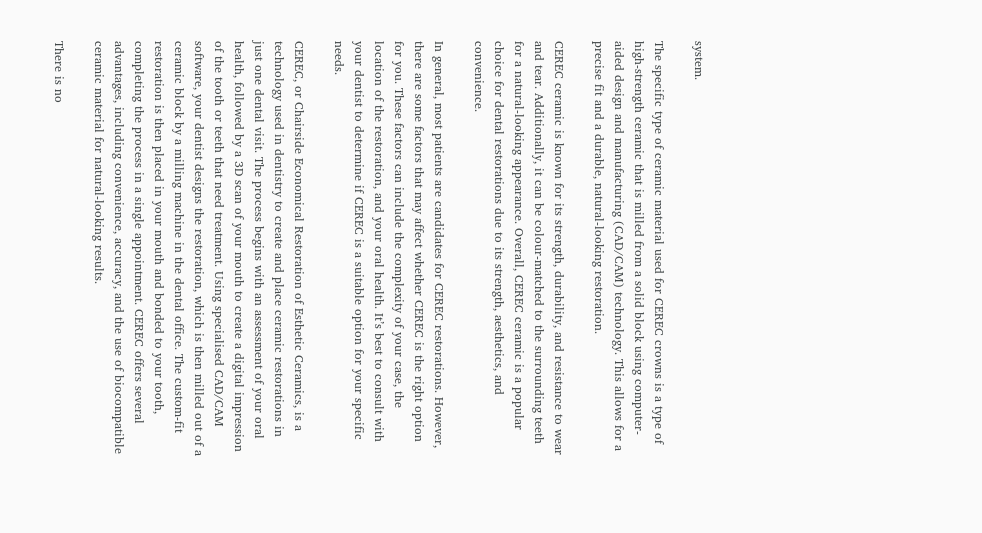system.

The specific type of ceramic material used for CEREC crowns is a type of high-strength ceramic that is milled from a solid block using computer-aided design and manufacturing (CAD/CAM) technology. This allows for a precise fit and a durable, natural-looking restoration.

CEREC ceramic is known for its strength, durability, and resistance to wear and tear. Additionally, it can be colour-matched to the surrounding teeth for a natural-looking appearance. Overall, CEREC ceramic is a popular choice for dental restorations due to its strength, aesthetics, and convenience.

In general, most patients are candidates for CEREC restorations. However, there are some factors that may affect whether CEREC is the right option for you. These factors can include the complexity of your case, the location of the restoration, and your oral health. It’s best to consult with your dentist to determine if CEREC is a suitable option for your specific needs.

CEREC, or Chairside Economical Restoration of Esthetic Ceramics, is a technology used in dentistry to create and place ceramic restorations in just one dental visit. The process begins with an assessment of your oral health, followed by a 3D scan of your mouth to create a digital impression of the tooth or teeth that need treatment. Using specialised CAD/CAM software, your dentist designs the restoration, which is then milled out of a ceramic block by a milling machine in the dental office. The custom-fit restoration is then placed in your mouth and bonded to your tooth, completing the process in a single appointment. CEREC offers several advantages, including convenience, accuracy, and the use of biocompatible ceramic material for natural-looking results.

There is no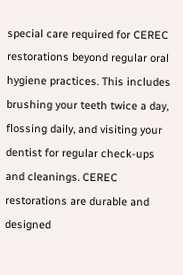special care required for CEREC restorations beyond regular oral hygiene practices. This includes brushing your teeth twice a day, flossing daily, and visiting your dentist for regular check-ups and cleanings. CEREC restorations are durable and designed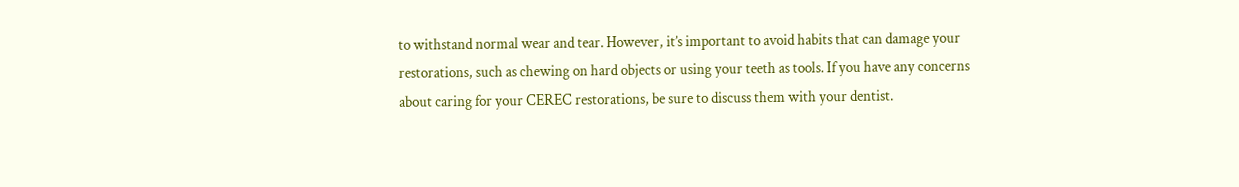to withstand normal wear and tear. However, it’s important to avoid habits that can damage your restorations, such as chewing on hard objects or using your teeth as tools. If you have any concerns about caring for your CEREC restorations, be sure to discuss them with your dentist.